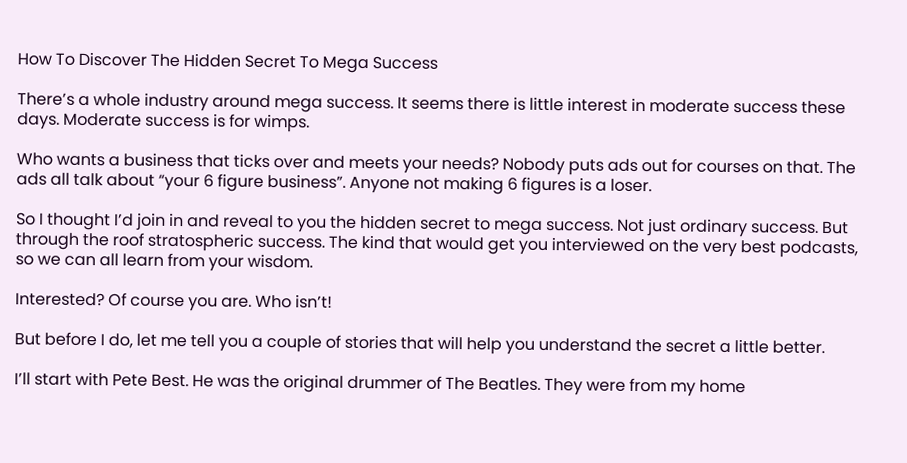How To Discover The Hidden Secret To Mega Success

There’s a whole industry around mega success. It seems there is little interest in moderate success these days. Moderate success is for wimps.

Who wants a business that ticks over and meets your needs? Nobody puts ads out for courses on that. The ads all talk about “your 6 figure business”. Anyone not making 6 figures is a loser.

So I thought I’d join in and reveal to you the hidden secret to mega success. Not just ordinary success. But through the roof stratospheric success. The kind that would get you interviewed on the very best podcasts, so we can all learn from your wisdom.

Interested? Of course you are. Who isn’t!

But before I do, let me tell you a couple of stories that will help you understand the secret a little better.

I’ll start with Pete Best. He was the original drummer of The Beatles. They were from my home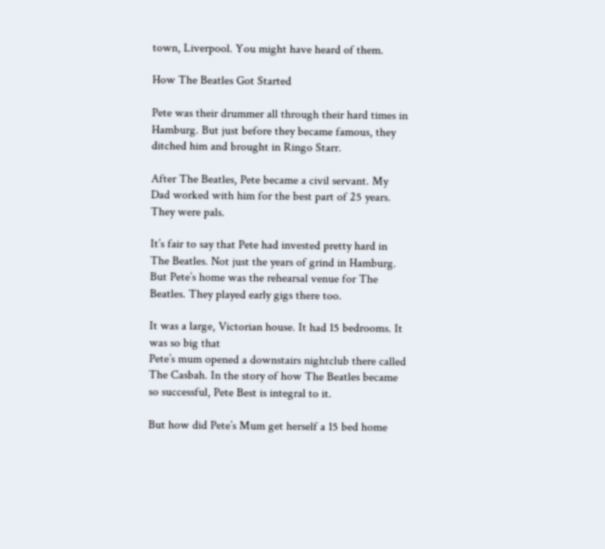town, Liverpool. You might have heard of them.

How The Beatles Got Started

Pete was their drummer all through their hard times in Hamburg. But just before they became famous, they ditched him and brought in Ringo Starr.

After The Beatles, Pete became a civil servant. My Dad worked with him for the best part of 25 years. They were pals.

It’s fair to say that Pete had invested pretty hard in The Beatles. Not just the years of grind in Hamburg. But Pete’s home was the rehearsal venue for The Beatles. They played early gigs there too.

It was a large, Victorian house. It had 15 bedrooms. It was so big that
Pete’s mum opened a downstairs nightclub there called The Casbah. In the story of how The Beatles became so successful, Pete Best is integral to it.

But how did Pete’s Mum get herself a 15 bed home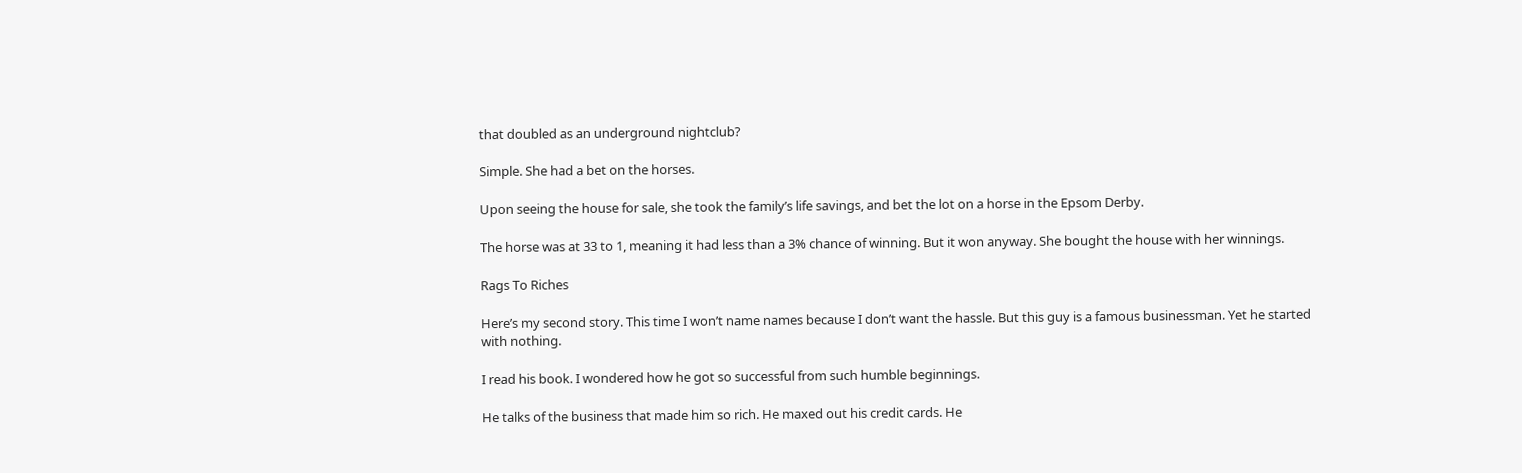that doubled as an underground nightclub?

Simple. She had a bet on the horses.

Upon seeing the house for sale, she took the family’s life savings, and bet the lot on a horse in the Epsom Derby.

The horse was at 33 to 1, meaning it had less than a 3% chance of winning. But it won anyway. She bought the house with her winnings.

Rags To Riches

Here’s my second story. This time I won’t name names because I don’t want the hassle. But this guy is a famous businessman. Yet he started with nothing.

I read his book. I wondered how he got so successful from such humble beginnings.

He talks of the business that made him so rich. He maxed out his credit cards. He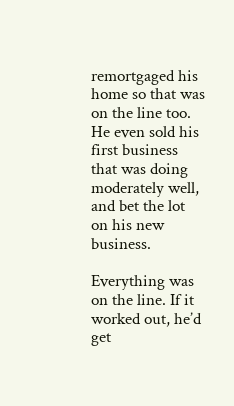remortgaged his home so that was on the line too. He even sold his first business that was doing moderately well, and bet the lot on his new business.

Everything was on the line. If it worked out, he’d get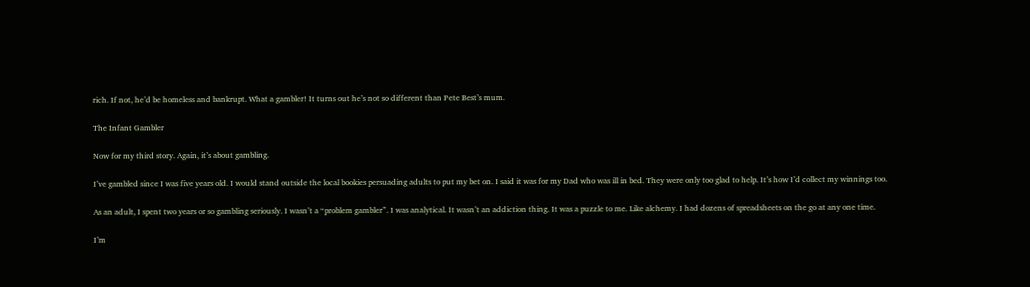rich. If not, he’d be homeless and bankrupt. What a gambler! It turns out he’s not so different than Pete Best’s mum.

The Infant Gambler

Now for my third story. Again, it’s about gambling.

I’ve gambled since I was five years old. I would stand outside the local bookies persuading adults to put my bet on. I said it was for my Dad who was ill in bed. They were only too glad to help. It’s how I’d collect my winnings too.

As an adult, I spent two years or so gambling seriously. I wasn’t a “problem gambler”. I was analytical. It wasn’t an addiction thing. It was a puzzle to me. Like alchemy. I had dozens of spreadsheets on the go at any one time.

I’m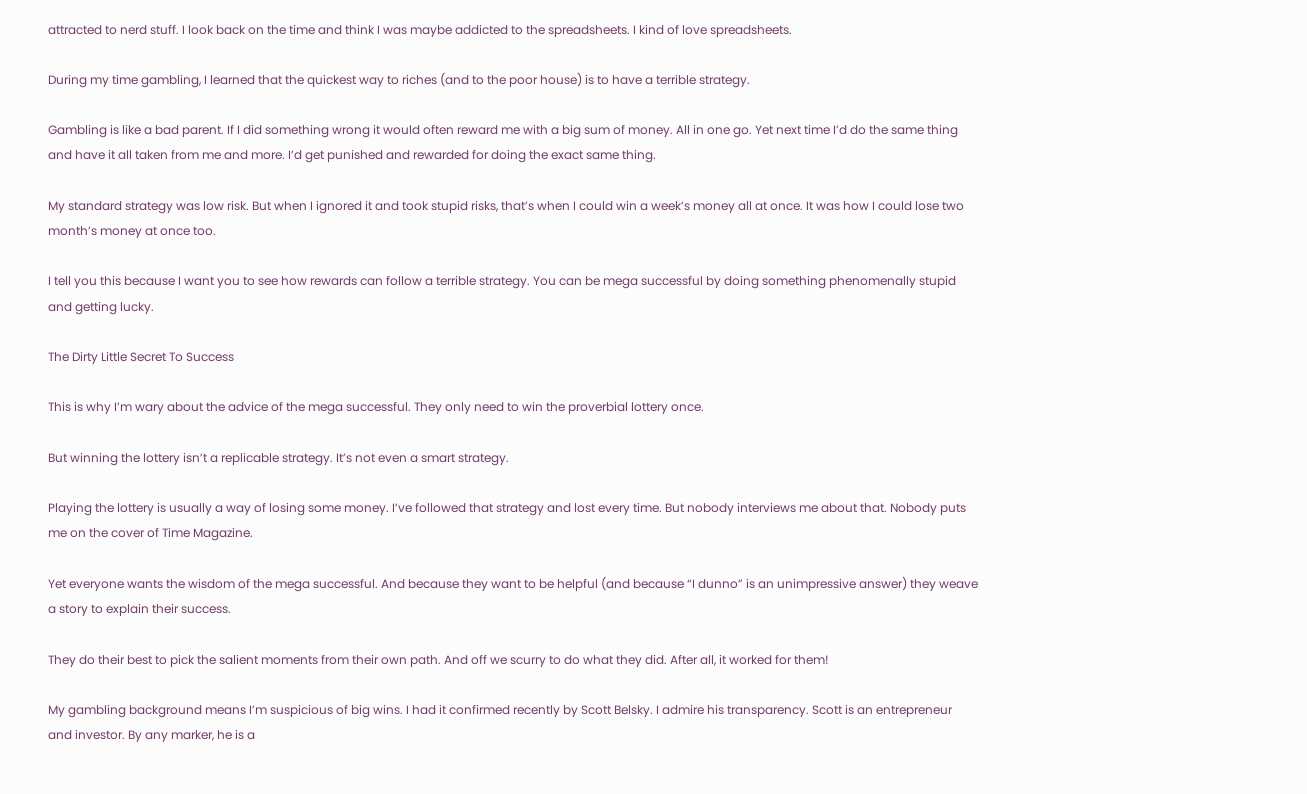attracted to nerd stuff. I look back on the time and think I was maybe addicted to the spreadsheets. I kind of love spreadsheets.

During my time gambling, I learned that the quickest way to riches (and to the poor house) is to have a terrible strategy.

Gambling is like a bad parent. If I did something wrong it would often reward me with a big sum of money. All in one go. Yet next time I’d do the same thing and have it all taken from me and more. I’d get punished and rewarded for doing the exact same thing.

My standard strategy was low risk. But when I ignored it and took stupid risks, that’s when I could win a week’s money all at once. It was how I could lose two month’s money at once too.

I tell you this because I want you to see how rewards can follow a terrible strategy. You can be mega successful by doing something phenomenally stupid and getting lucky.

The Dirty Little Secret To Success

This is why I’m wary about the advice of the mega successful. They only need to win the proverbial lottery once.

But winning the lottery isn’t a replicable strategy. It’s not even a smart strategy.

Playing the lottery is usually a way of losing some money. I’ve followed that strategy and lost every time. But nobody interviews me about that. Nobody puts me on the cover of Time Magazine.

Yet everyone wants the wisdom of the mega successful. And because they want to be helpful (and because “I dunno” is an unimpressive answer) they weave a story to explain their success.

They do their best to pick the salient moments from their own path. And off we scurry to do what they did. After all, it worked for them!

My gambling background means I’m suspicious of big wins. I had it confirmed recently by Scott Belsky. I admire his transparency. Scott is an entrepreneur and investor. By any marker, he is a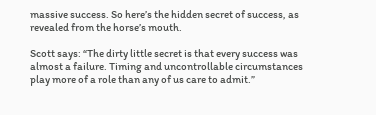massive success. So here’s the hidden secret of success, as revealed from the horse’s mouth.

Scott says: “The dirty little secret is that every success was almost a failure. Timing and uncontrollable circumstances play more of a role than any of us care to admit.”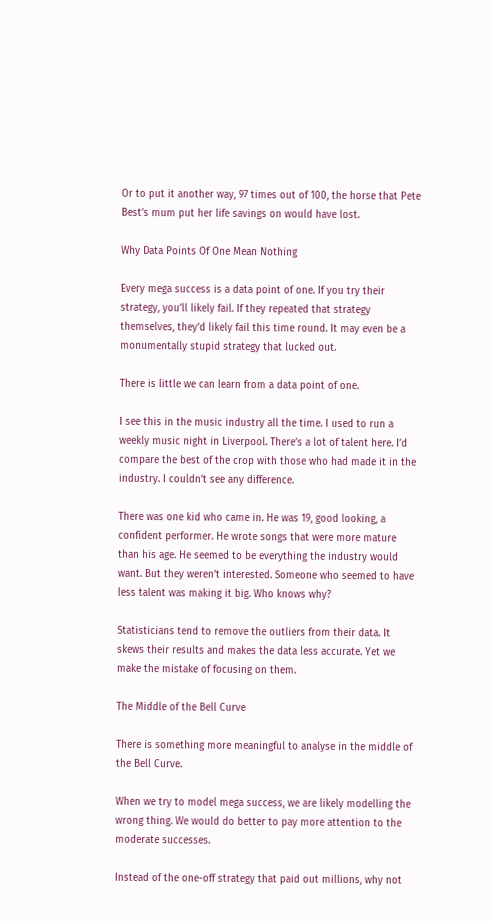Or to put it another way, 97 times out of 100, the horse that Pete Best’s mum put her life savings on would have lost.

Why Data Points Of One Mean Nothing

Every mega success is a data point of one. If you try their strategy, you’ll likely fail. If they repeated that strategy themselves, they’d likely fail this time round. It may even be a monumentally stupid strategy that lucked out.

There is little we can learn from a data point of one.

I see this in the music industry all the time. I used to run a weekly music night in Liverpool. There’s a lot of talent here. I’d compare the best of the crop with those who had made it in the industry. I couldn’t see any difference.

There was one kid who came in. He was 19, good looking, a confident performer. He wrote songs that were more mature than his age. He seemed to be everything the industry would want. But they weren’t interested. Someone who seemed to have less talent was making it big. Who knows why?

Statisticians tend to remove the outliers from their data. It skews their results and makes the data less accurate. Yet we make the mistake of focusing on them.

The Middle of the Bell Curve

There is something more meaningful to analyse in the middle of the Bell Curve.

When we try to model mega success, we are likely modelling the wrong thing. We would do better to pay more attention to the moderate successes.

Instead of the one-off strategy that paid out millions, why not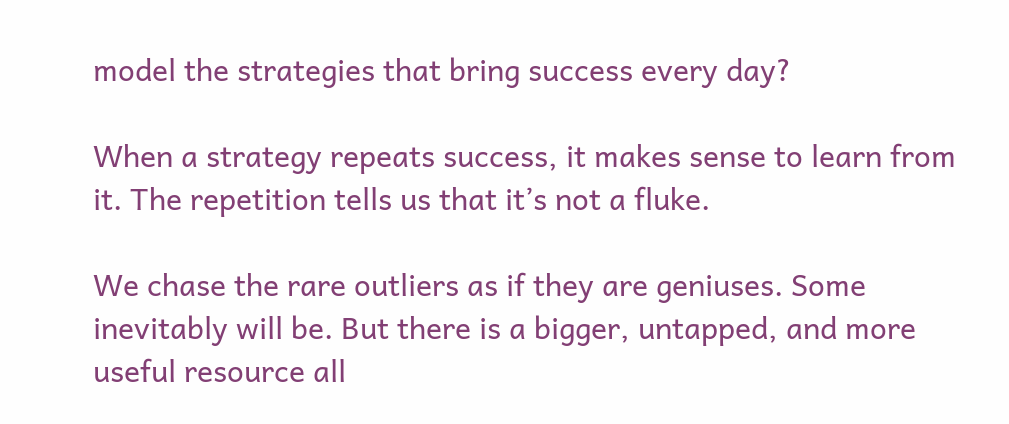model the strategies that bring success every day?

When a strategy repeats success, it makes sense to learn from it. The repetition tells us that it’s not a fluke.

We chase the rare outliers as if they are geniuses. Some inevitably will be. But there is a bigger, untapped, and more useful resource all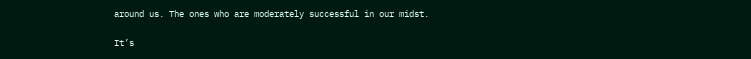around us. The ones who are moderately successful in our midst.

It’s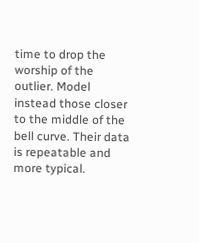time to drop the worship of the outlier. Model instead those closer to the middle of the bell curve. Their data is repeatable and more typical.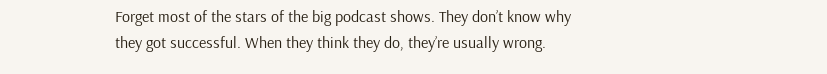Forget most of the stars of the big podcast shows. They don’t know why they got successful. When they think they do, they’re usually wrong.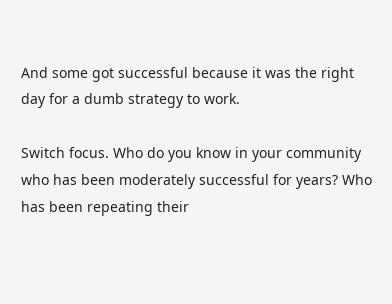And some got successful because it was the right day for a dumb strategy to work.

Switch focus. Who do you know in your community who has been moderately successful for years? Who has been repeating their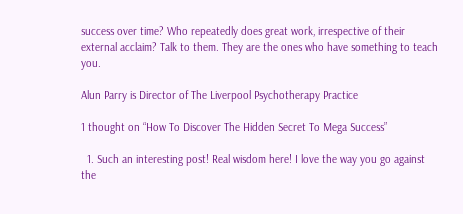success over time? Who repeatedly does great work, irrespective of their external acclaim? Talk to them. They are the ones who have something to teach you.

Alun Parry is Director of The Liverpool Psychotherapy Practice

1 thought on “How To Discover The Hidden Secret To Mega Success”

  1. Such an interesting post! Real wisdom here! I love the way you go against the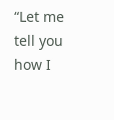“Let me tell you how I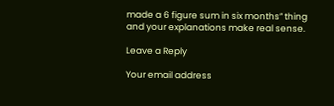made a 6 figure sum in six months” thing and your explanations make real sense.

Leave a Reply

Your email address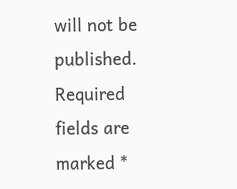will not be published. Required fields are marked *